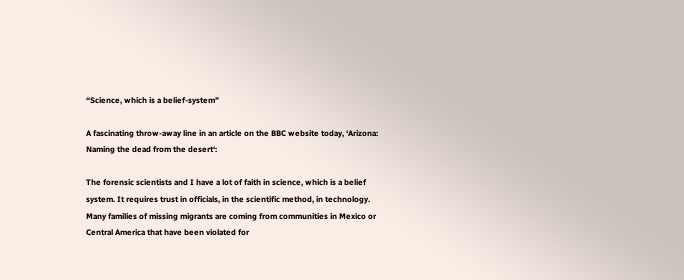“Science, which is a belief-system”

A fascinating throw-away line in an article on the BBC website today, ‘Arizona: Naming the dead from the desert‘:

The forensic scientists and I have a lot of faith in science, which is a belief system. It requires trust in officials, in the scientific method, in technology. Many families of missing migrants are coming from communities in Mexico or Central America that have been violated for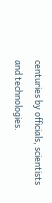centuries by officials, scientists and technologies.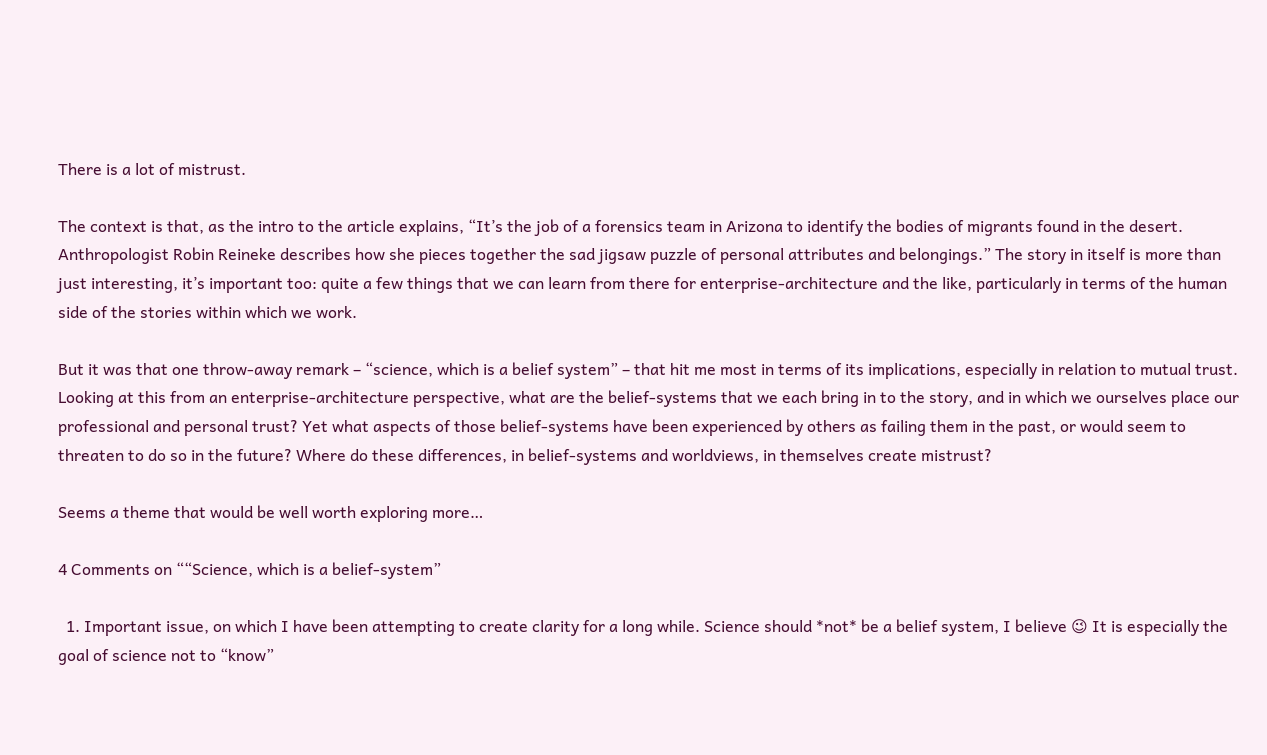There is a lot of mistrust.

The context is that, as the intro to the article explains, “It’s the job of a forensics team in Arizona to identify the bodies of migrants found in the desert. Anthropologist Robin Reineke describes how she pieces together the sad jigsaw puzzle of personal attributes and belongings.” The story in itself is more than just interesting, it’s important too: quite a few things that we can learn from there for enterprise-architecture and the like, particularly in terms of the human side of the stories within which we work.

But it was that one throw-away remark – “science, which is a belief system” – that hit me most in terms of its implications, especially in relation to mutual trust. Looking at this from an enterprise-architecture perspective, what are the belief-systems that we each bring in to the story, and in which we ourselves place our professional and personal trust? Yet what aspects of those belief-systems have been experienced by others as failing them in the past, or would seem to threaten to do so in the future? Where do these differences, in belief-systems and worldviews, in themselves create mistrust?

Seems a theme that would be well worth exploring more…

4 Comments on ““Science, which is a belief-system”

  1. Important issue, on which I have been attempting to create clarity for a long while. Science should *not* be a belief system, I believe 😉 It is especially the goal of science not to “know”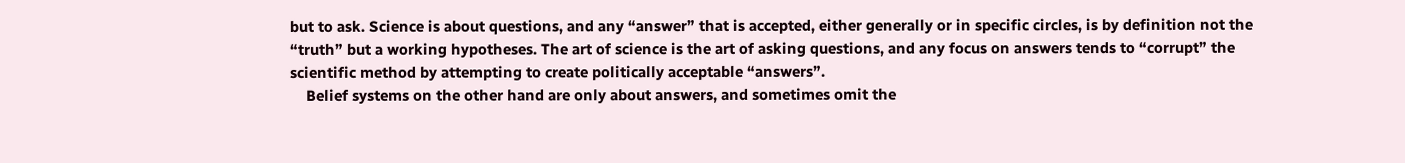but to ask. Science is about questions, and any “answer” that is accepted, either generally or in specific circles, is by definition not the “truth” but a working hypotheses. The art of science is the art of asking questions, and any focus on answers tends to “corrupt” the scientific method by attempting to create politically acceptable “answers”.
    Belief systems on the other hand are only about answers, and sometimes omit the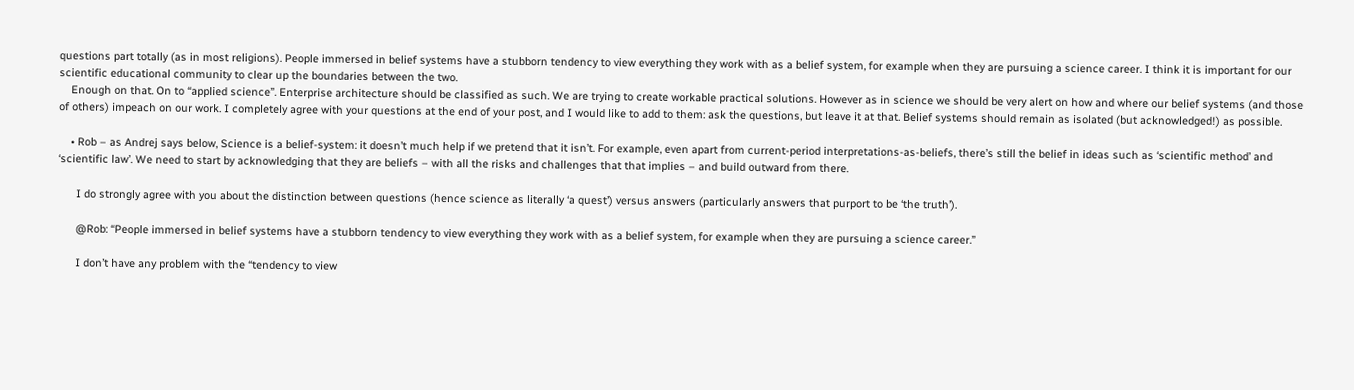questions part totally (as in most religions). People immersed in belief systems have a stubborn tendency to view everything they work with as a belief system, for example when they are pursuing a science career. I think it is important for our scientific educational community to clear up the boundaries between the two.
    Enough on that. On to “applied science”. Enterprise architecture should be classified as such. We are trying to create workable practical solutions. However as in science we should be very alert on how and where our belief systems (and those of others) impeach on our work. I completely agree with your questions at the end of your post, and I would like to add to them: ask the questions, but leave it at that. Belief systems should remain as isolated (but acknowledged!) as possible.

    • Rob – as Andrej says below, Science is a belief-system: it doesn’t much help if we pretend that it isn’t. For example, even apart from current-period interpretations-as-beliefs, there’s still the belief in ideas such as ‘scientific method’ and ‘scientific law’. We need to start by acknowledging that they are beliefs – with all the risks and challenges that that implies – and build outward from there.

      I do strongly agree with you about the distinction between questions (hence science as literally ‘a quest’) versus answers (particularly answers that purport to be ‘the truth’).

      @Rob: “People immersed in belief systems have a stubborn tendency to view everything they work with as a belief system, for example when they are pursuing a science career.”

      I don’t have any problem with the “tendency to view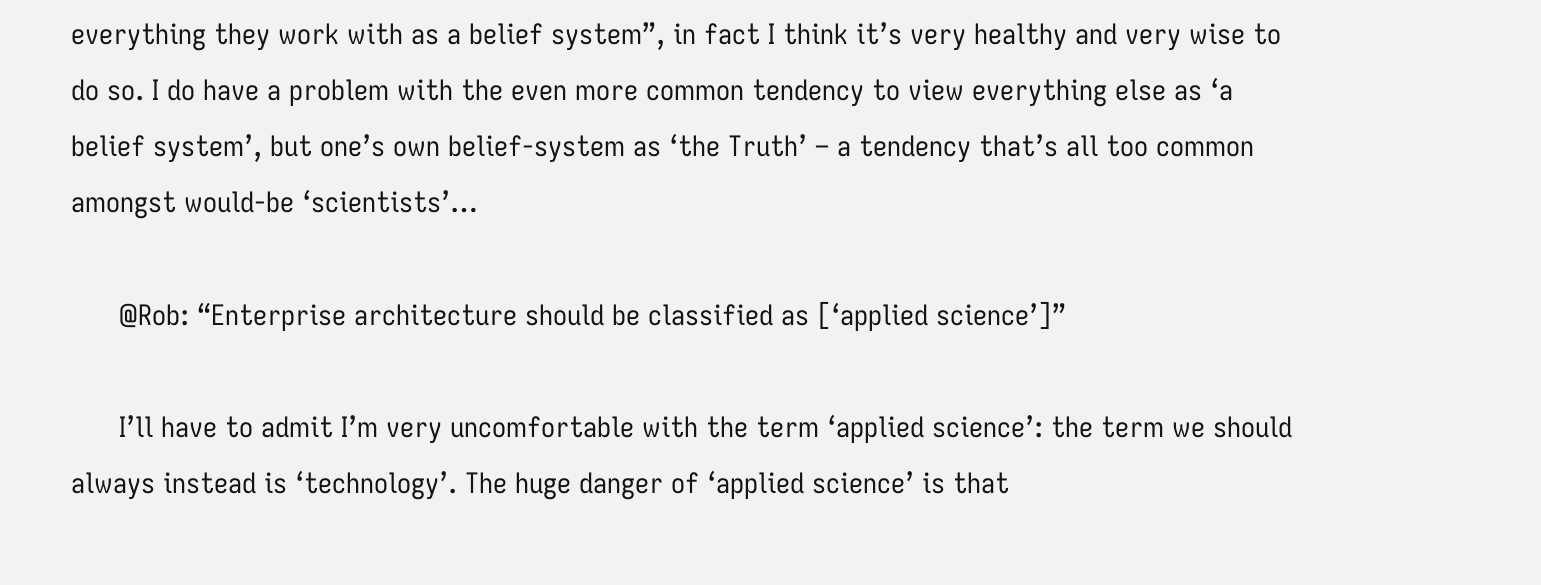everything they work with as a belief system”, in fact I think it’s very healthy and very wise to do so. I do have a problem with the even more common tendency to view everything else as ‘a belief system’, but one’s own belief-system as ‘the Truth’ – a tendency that’s all too common amongst would-be ‘scientists’…

      @Rob: “Enterprise architecture should be classified as [‘applied science’]”

      I’ll have to admit I’m very uncomfortable with the term ‘applied science’: the term we should always instead is ‘technology’. The huge danger of ‘applied science’ is that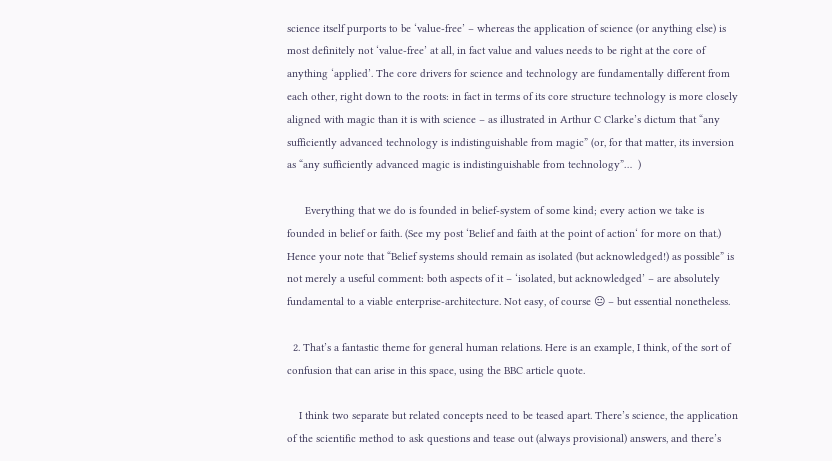science itself purports to be ‘value-free’ – whereas the application of science (or anything else) is most definitely not ‘value-free’ at all, in fact value and values needs to be right at the core of anything ‘applied’. The core drivers for science and technology are fundamentally different from each other, right down to the roots: in fact in terms of its core structure technology is more closely aligned with magic than it is with science – as illustrated in Arthur C Clarke’s dictum that “any sufficiently advanced technology is indistinguishable from magic” (or, for that matter, its inversion as “any sufficiently advanced magic is indistinguishable from technology”…  )

      Everything that we do is founded in belief-system of some kind; every action we take is founded in belief or faith. (See my post ‘Belief and faith at the point of action‘ for more on that.) Hence your note that “Belief systems should remain as isolated (but acknowledged!) as possible” is not merely a useful comment: both aspects of it – ‘isolated, but acknowledged’ – are absolutely fundamental to a viable enterprise-architecture. Not easy, of course 😐 – but essential nonetheless.

  2. That’s a fantastic theme for general human relations. Here is an example, I think, of the sort of confusion that can arise in this space, using the BBC article quote.

    I think two separate but related concepts need to be teased apart. There’s science, the application of the scientific method to ask questions and tease out (always provisional) answers, and there’s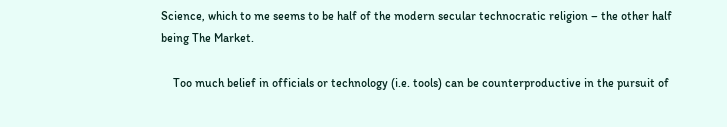Science, which to me seems to be half of the modern secular technocratic religion – the other half being The Market.

    Too much belief in officials or technology (i.e. tools) can be counterproductive in the pursuit of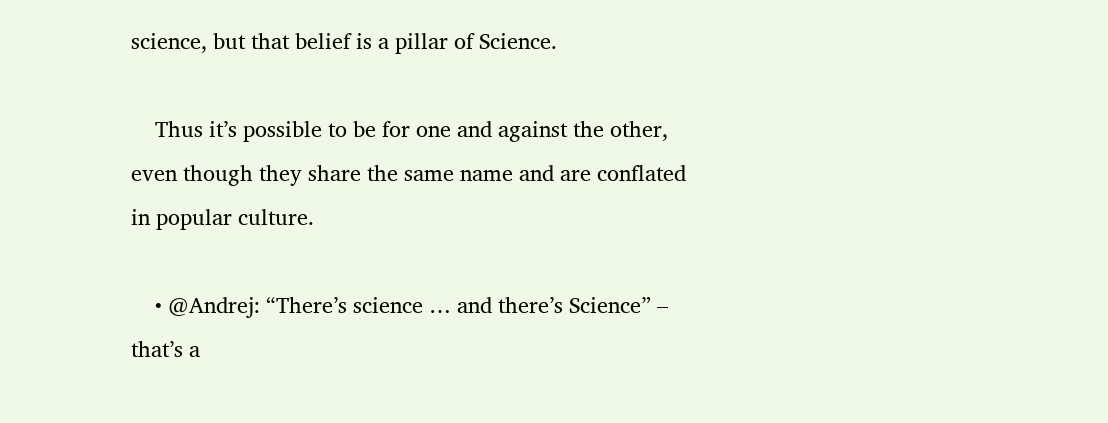science, but that belief is a pillar of Science.

    Thus it’s possible to be for one and against the other, even though they share the same name and are conflated in popular culture.

    • @Andrej: “There’s science … and there’s Science” – that’s a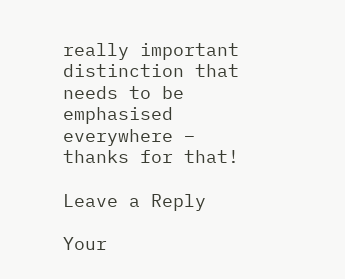really important distinction that needs to be emphasised everywhere – thanks for that!

Leave a Reply

Your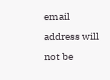email address will not be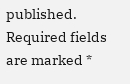published. Required fields are marked *